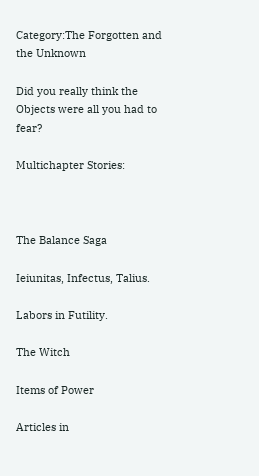Category:The Forgotten and the Unknown

Did you really think the Objects were all you had to fear?

Multichapter Stories:



The Balance Saga

Ieiunitas, Infectus, Talius.

Labors in Futility.

The Witch

Items of Power

Articles in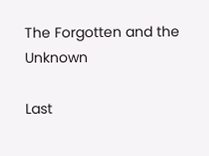The Forgotten and the Unknown

Last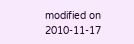modified on 2010-11-17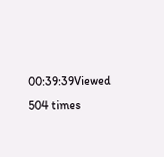00:39:39Viewed 504 times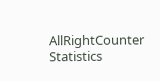AllRightCounter Statistics